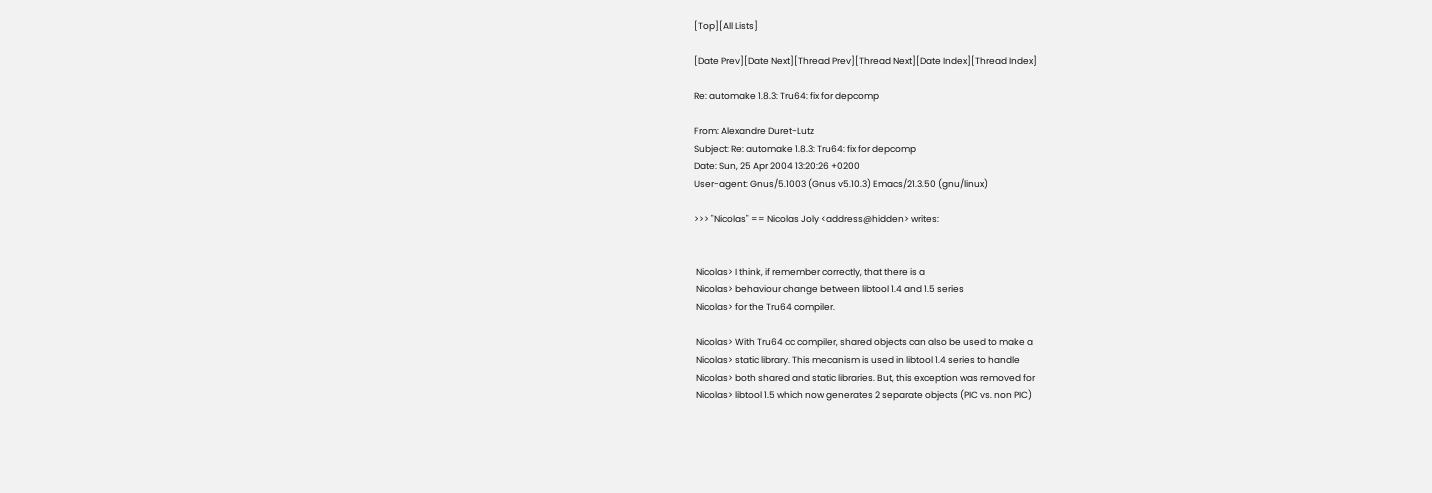[Top][All Lists]

[Date Prev][Date Next][Thread Prev][Thread Next][Date Index][Thread Index]

Re: automake 1.8.3: Tru64: fix for depcomp

From: Alexandre Duret-Lutz
Subject: Re: automake 1.8.3: Tru64: fix for depcomp
Date: Sun, 25 Apr 2004 13:20:26 +0200
User-agent: Gnus/5.1003 (Gnus v5.10.3) Emacs/21.3.50 (gnu/linux)

>>> "Nicolas" == Nicolas Joly <address@hidden> writes:


 Nicolas> I think, if remember correctly, that there is a
 Nicolas> behaviour change between libtool 1.4 and 1.5 series
 Nicolas> for the Tru64 compiler.

 Nicolas> With Tru64 cc compiler, shared objects can also be used to make a
 Nicolas> static library. This mecanism is used in libtool 1.4 series to handle
 Nicolas> both shared and static libraries. But, this exception was removed for
 Nicolas> libtool 1.5 which now generates 2 separate objects (PIC vs. non PIC)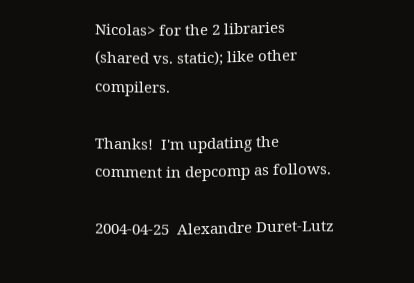Nicolas> for the 2 libraries (shared vs. static); like other compilers.

Thanks!  I'm updating the comment in depcomp as follows.

2004-04-25  Alexandre Duret-Lutz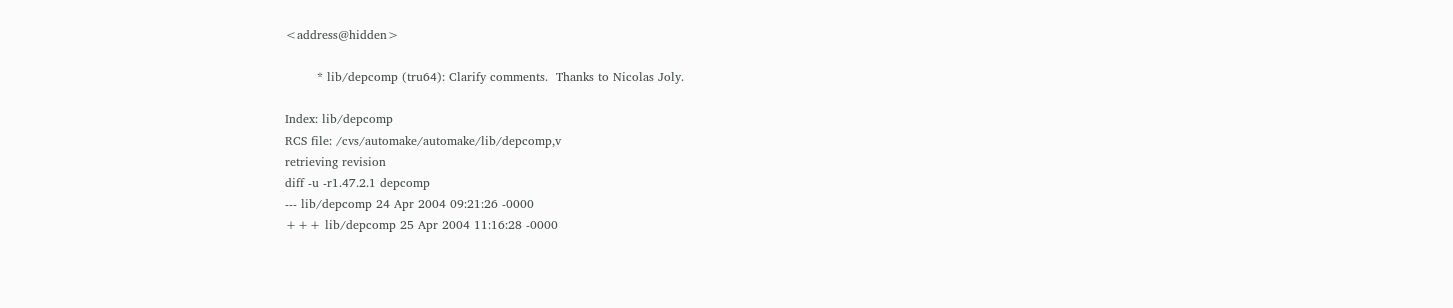<address@hidden>

        * lib/depcomp (tru64): Clarify comments.  Thanks to Nicolas Joly.

Index: lib/depcomp
RCS file: /cvs/automake/automake/lib/depcomp,v
retrieving revision
diff -u -r1.47.2.1 depcomp
--- lib/depcomp 24 Apr 2004 09:21:26 -0000
+++ lib/depcomp 25 Apr 2004 11:16:28 -0000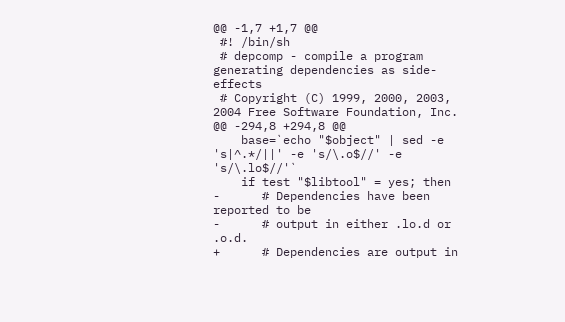@@ -1,7 +1,7 @@
 #! /bin/sh
 # depcomp - compile a program generating dependencies as side-effects
 # Copyright (C) 1999, 2000, 2003, 2004 Free Software Foundation, Inc.
@@ -294,8 +294,8 @@
    base=`echo "$object" | sed -e 's|^.*/||' -e 's/\.o$//' -e 's/\.lo$//'`
    if test "$libtool" = yes; then
-      # Dependencies have been reported to be
-      # output in either .lo.d or .o.d.
+      # Dependencies are output in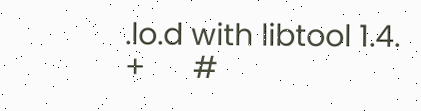.lo.d with libtool 1.4.
+      #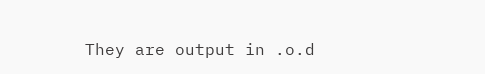They are output in .o.d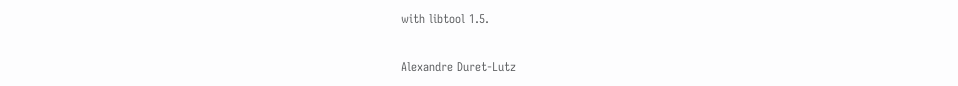with libtool 1.5.

Alexandre Duret-Lutz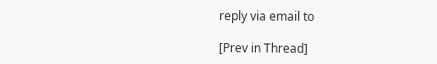reply via email to

[Prev in Thread]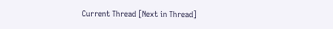Current Thread [Next in Thread]